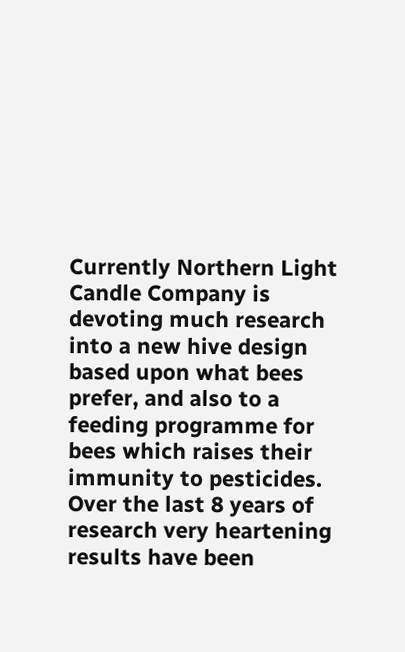Currently Northern Light Candle Company is devoting much research into a new hive design based upon what bees prefer, and also to a feeding programme for bees which raises their immunity to pesticides. Over the last 8 years of research very heartening results have been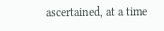ascertained, at a time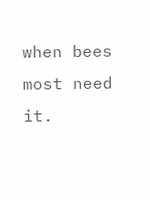when bees most need it.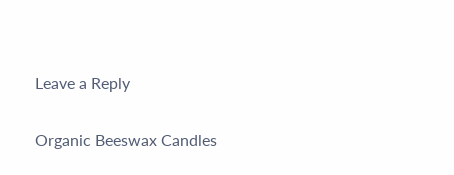Leave a Reply

Organic Beeswax Candles